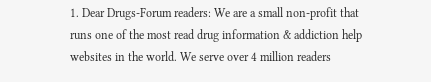1. Dear Drugs-Forum readers: We are a small non-profit that runs one of the most read drug information & addiction help websites in the world. We serve over 4 million readers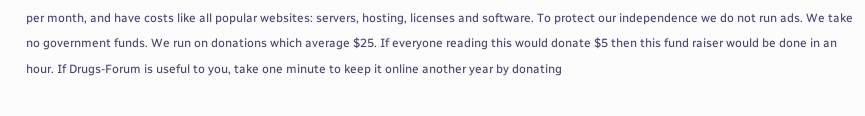per month, and have costs like all popular websites: servers, hosting, licenses and software. To protect our independence we do not run ads. We take no government funds. We run on donations which average $25. If everyone reading this would donate $5 then this fund raiser would be done in an hour. If Drugs-Forum is useful to you, take one minute to keep it online another year by donating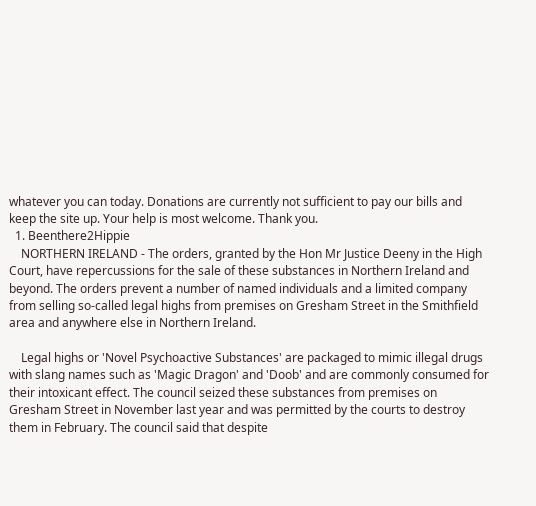whatever you can today. Donations are currently not sufficient to pay our bills and keep the site up. Your help is most welcome. Thank you.
  1. Beenthere2Hippie
    NORTHERN IRELAND - The orders, granted by the Hon Mr Justice Deeny in the High Court, have repercussions for the sale of these substances in Northern Ireland and beyond. The orders prevent a number of named individuals and a limited company from selling so-called legal highs from premises on Gresham Street in the Smithfield area and anywhere else in Northern Ireland.

    Legal highs or 'Novel Psychoactive Substances' are packaged to mimic illegal drugs with slang names such as 'Magic Dragon' and 'Doob' and are commonly consumed for their intoxicant effect. The council seized these substances from premises on Gresham Street in November last year and was permitted by the courts to destroy them in February. The council said that despite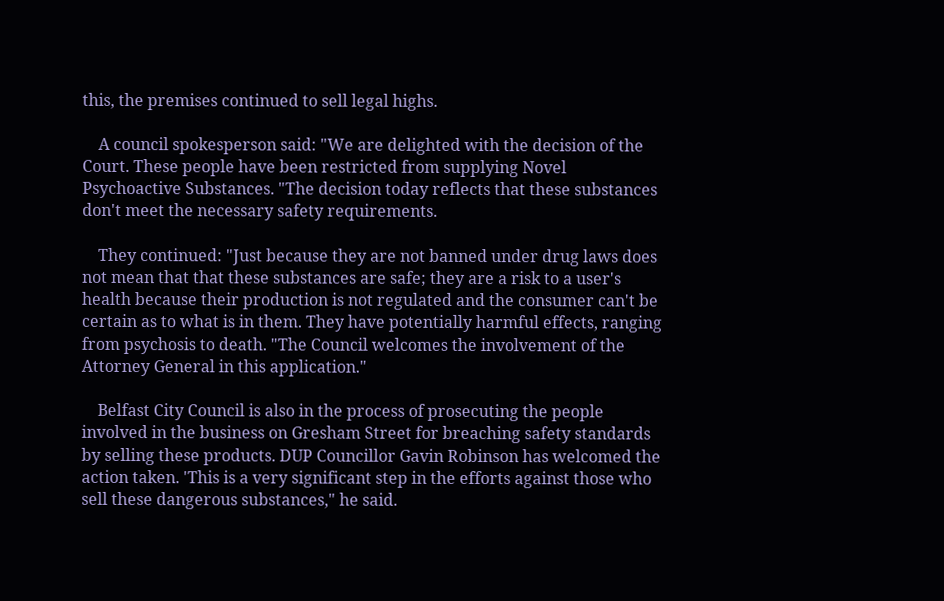this, the premises continued to sell legal highs.

    A council spokesperson said: "We are delighted with the decision of the Court. These people have been restricted from supplying Novel Psychoactive Substances. "The decision today reflects that these substances don't meet the necessary safety requirements.

    They continued: "Just because they are not banned under drug laws does not mean that that these substances are safe; they are a risk to a user's health because their production is not regulated and the consumer can't be certain as to what is in them. They have potentially harmful effects, ranging from psychosis to death. "The Council welcomes the involvement of the Attorney General in this application."

    Belfast City Council is also in the process of prosecuting the people involved in the business on Gresham Street for breaching safety standards by selling these products. DUP Councillor Gavin Robinson has welcomed the action taken. 'This is a very significant step in the efforts against those who sell these dangerous substances," he said.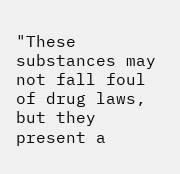"These substances may not fall foul of drug laws, but they present a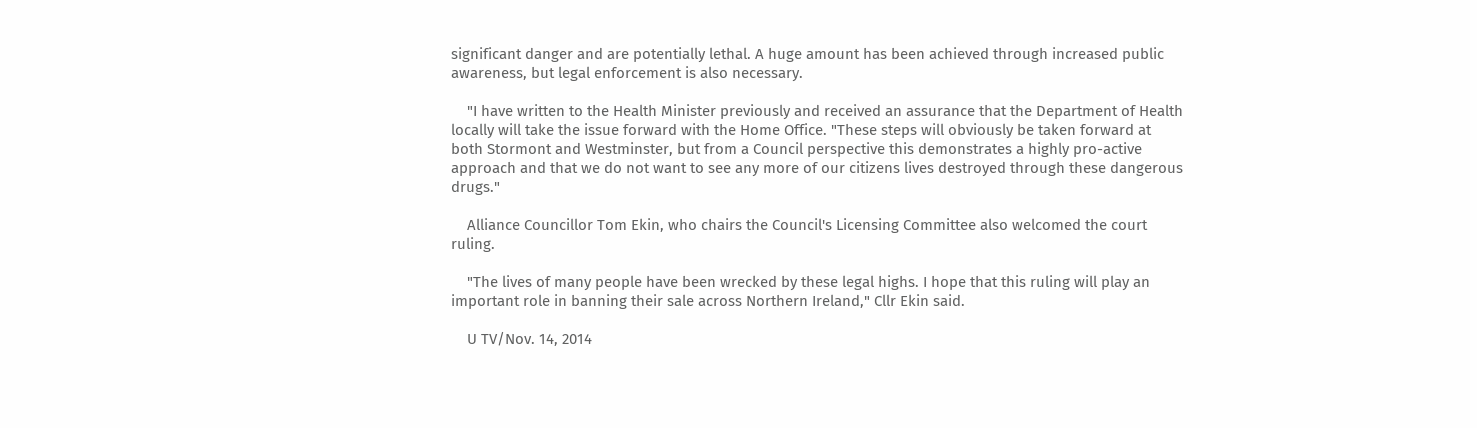significant danger and are potentially lethal. A huge amount has been achieved through increased public awareness, but legal enforcement is also necessary.

    "I have written to the Health Minister previously and received an assurance that the Department of Health locally will take the issue forward with the Home Office. "These steps will obviously be taken forward at both Stormont and Westminster, but from a Council perspective this demonstrates a highly pro-active approach and that we do not want to see any more of our citizens lives destroyed through these dangerous drugs."

    Alliance Councillor Tom Ekin, who chairs the Council's Licensing Committee also welcomed the court ruling.

    "The lives of many people have been wrecked by these legal highs. I hope that this ruling will play an important role in banning their sale across Northern Ireland," Cllr Ekin said.

    U TV/Nov. 14, 2014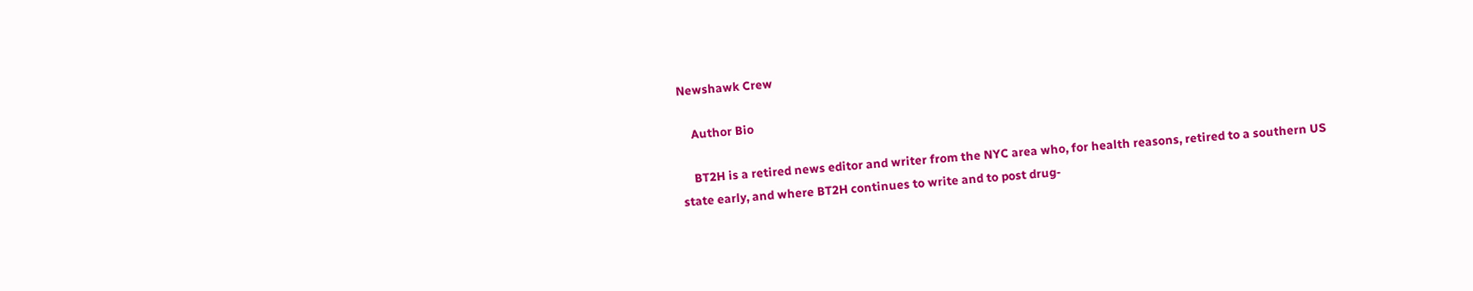Newshawk Crew

    Author Bio

    BT2H is a retired news editor and writer from the NYC area who, for health reasons, retired to a southern US state early, and where BT2H continues to write and to post drug-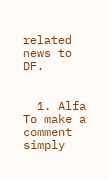related news to DF.


  1. Alfa
To make a comment simply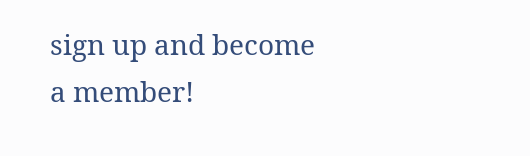sign up and become a member!